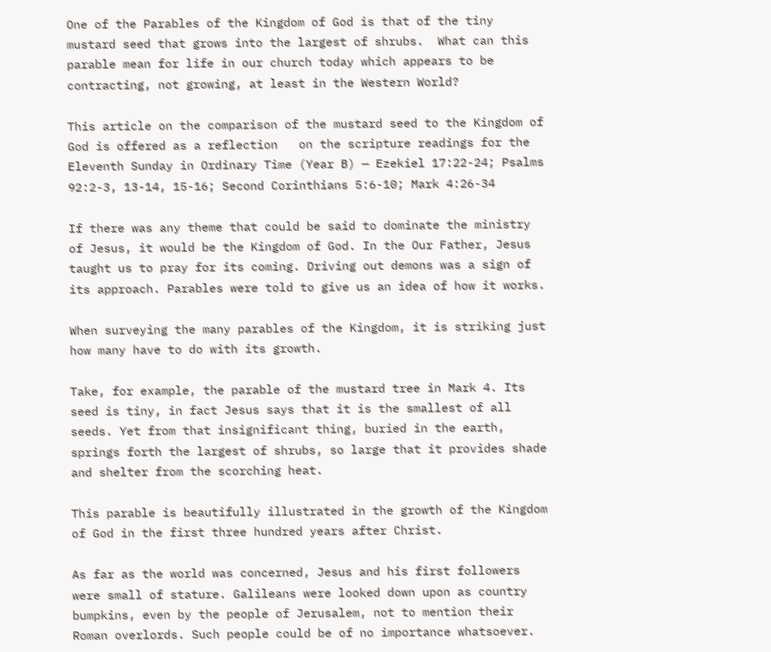One of the Parables of the Kingdom of God is that of the tiny mustard seed that grows into the largest of shrubs.  What can this parable mean for life in our church today which appears to be contracting, not growing, at least in the Western World?

This article on the comparison of the mustard seed to the Kingdom of God is offered as a reflection   on the scripture readings for the Eleventh Sunday in Ordinary Time (Year B) — Ezekiel 17:22-24; Psalms 92:2-3, 13-14, 15-16; Second Corinthians 5:6-10; Mark 4:26-34

If there was any theme that could be said to dominate the ministry of Jesus, it would be the Kingdom of God. In the Our Father, Jesus taught us to pray for its coming. Driving out demons was a sign of its approach. Parables were told to give us an idea of how it works.

When surveying the many parables of the Kingdom, it is striking just how many have to do with its growth.

Take, for example, the parable of the mustard tree in Mark 4. Its seed is tiny, in fact Jesus says that it is the smallest of all seeds. Yet from that insignificant thing, buried in the earth, springs forth the largest of shrubs, so large that it provides shade and shelter from the scorching heat.

This parable is beautifully illustrated in the growth of the Kingdom of God in the first three hundred years after Christ.

As far as the world was concerned, Jesus and his first followers were small of stature. Galileans were looked down upon as country bumpkins, even by the people of Jerusalem, not to mention their Roman overlords. Such people could be of no importance whatsoever.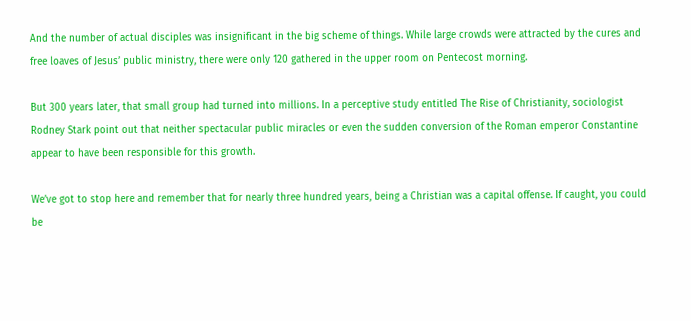And the number of actual disciples was insignificant in the big scheme of things. While large crowds were attracted by the cures and free loaves of Jesus’ public ministry, there were only 120 gathered in the upper room on Pentecost morning.

But 300 years later, that small group had turned into millions. In a perceptive study entitled The Rise of Christianity, sociologist Rodney Stark point out that neither spectacular public miracles or even the sudden conversion of the Roman emperor Constantine appear to have been responsible for this growth.

We’ve got to stop here and remember that for nearly three hundred years, being a Christian was a capital offense. If caught, you could be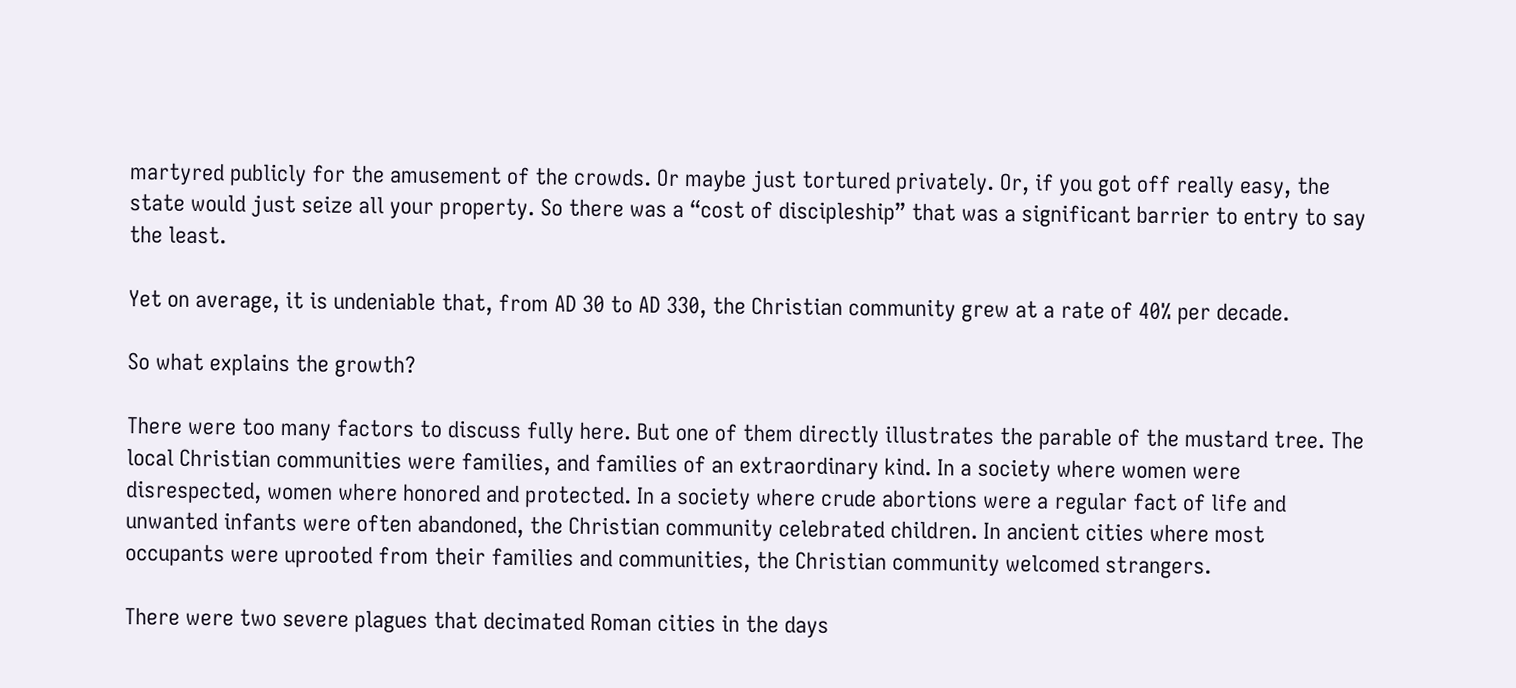martyred publicly for the amusement of the crowds. Or maybe just tortured privately. Or, if you got off really easy, the state would just seize all your property. So there was a “cost of discipleship” that was a significant barrier to entry to say the least.

Yet on average, it is undeniable that, from AD 30 to AD 330, the Christian community grew at a rate of 40% per decade.

So what explains the growth?

There were too many factors to discuss fully here. But one of them directly illustrates the parable of the mustard tree. The local Christian communities were families, and families of an extraordinary kind. In a society where women were disrespected, women where honored and protected. In a society where crude abortions were a regular fact of life and unwanted infants were often abandoned, the Christian community celebrated children. In ancient cities where most occupants were uprooted from their families and communities, the Christian community welcomed strangers.

There were two severe plagues that decimated Roman cities in the days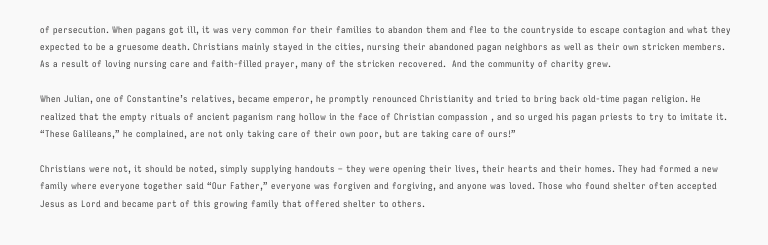of persecution. When pagans got ill, it was very common for their families to abandon them and flee to the countryside to escape contagion and what they expected to be a gruesome death. Christians mainly stayed in the cities, nursing their abandoned pagan neighbors as well as their own stricken members.  As a result of loving nursing care and faith-filled prayer, many of the stricken recovered.  And the community of charity grew.

When Julian, one of Constantine’s relatives, became emperor, he promptly renounced Christianity and tried to bring back old-time pagan religion. He realized that the empty rituals of ancient paganism rang hollow in the face of Christian compassion , and so urged his pagan priests to try to imitate it. “These Galileans,” he complained, are not only taking care of their own poor, but are taking care of ours!”

Christians were not, it should be noted, simply supplying handouts – they were opening their lives, their hearts and their homes. They had formed a new family where everyone together said “Our Father,” everyone was forgiven and forgiving, and anyone was loved. Those who found shelter often accepted Jesus as Lord and became part of this growing family that offered shelter to others.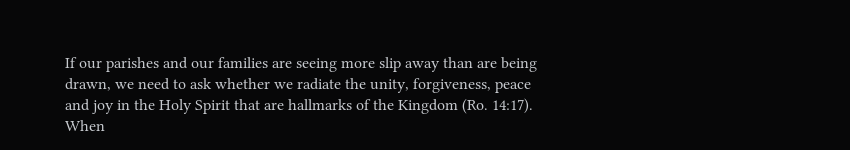If our parishes and our families are seeing more slip away than are being drawn, we need to ask whether we radiate the unity, forgiveness, peace and joy in the Holy Spirit that are hallmarks of the Kingdom (Ro. 14:17). When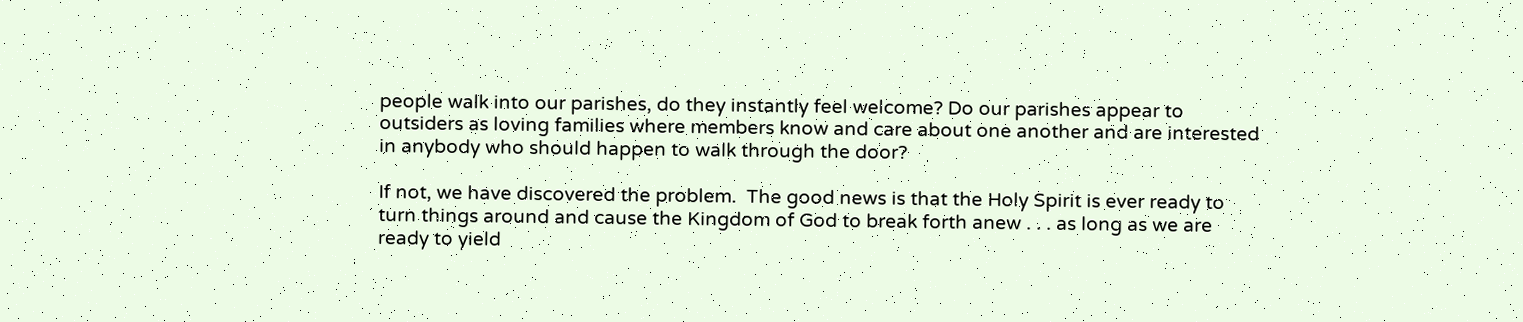people walk into our parishes, do they instantly feel welcome? Do our parishes appear to outsiders as loving families where members know and care about one another and are interested in anybody who should happen to walk through the door?

If not, we have discovered the problem.  The good news is that the Holy Spirit is ever ready to turn things around and cause the Kingdom of God to break forth anew . . . as long as we are ready to yield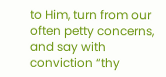to Him, turn from our often petty concerns, and say with conviction “thy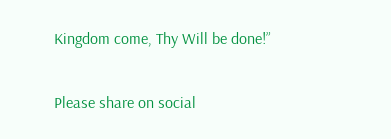Kingdom come, Thy Will be done!”

Please share on social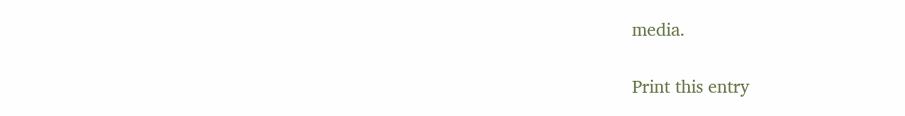media.

Print this entry